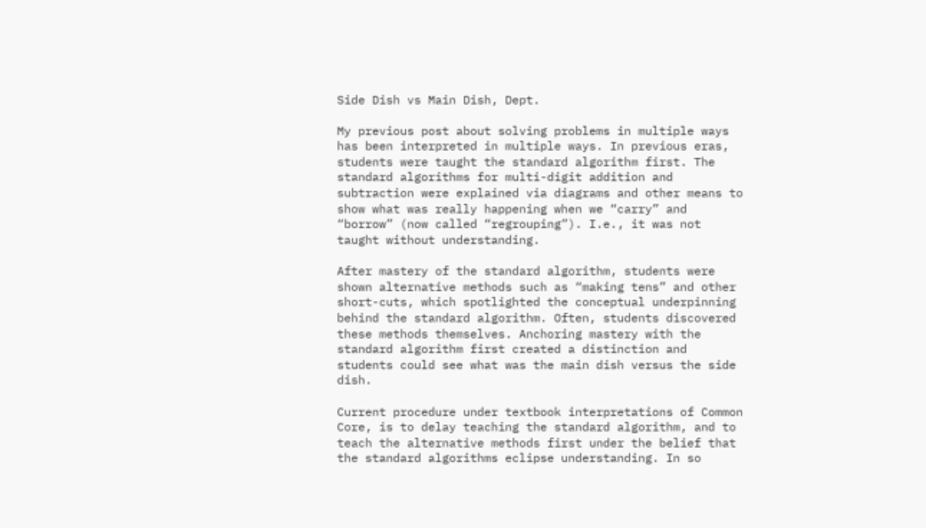Side Dish vs Main Dish, Dept.

My previous post about solving problems in multiple ways has been interpreted in multiple ways. In previous eras, students were taught the standard algorithm first. The standard algorithms for multi-digit addition and subtraction were explained via diagrams and other means to show what was really happening when we “carry” and “borrow” (now called “regrouping”). I.e., it was not taught without understanding.

After mastery of the standard algorithm, students were shown alternative methods such as “making tens” and other short-cuts, which spotlighted the conceptual underpinning behind the standard algorithm. Often, students discovered these methods themselves. Anchoring mastery with the standard algorithm first created a distinction and students could see what was the main dish versus the side dish.

Current procedure under textbook interpretations of Common Core, is to delay teaching the standard algorithm, and to teach the alternative methods first under the belief that the standard algorithms eclipse understanding. In so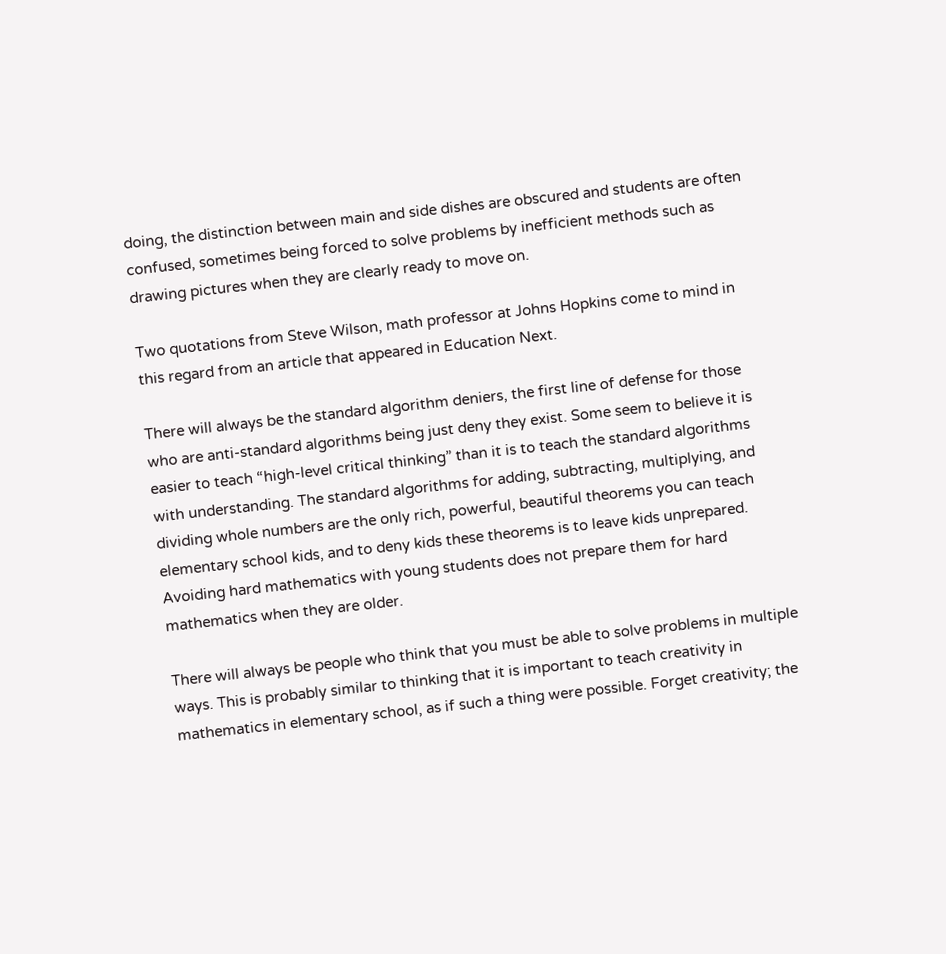doing, the distinction between main and side dishes are obscured and students are often confused, sometimes being forced to solve problems by inefficient methods such as drawing pictures when they are clearly ready to move on.

Two quotations from Steve Wilson, math professor at Johns Hopkins come to mind in this regard from an article that appeared in Education Next.

There will always be the standard algorithm deniers, the first line of defense for those who are anti-standard algorithms being just deny they exist. Some seem to believe it is easier to teach “high-level critical thinking” than it is to teach the standard algorithms with understanding. The standard algorithms for adding, subtracting, multiplying, and dividing whole numbers are the only rich, powerful, beautiful theorems you can teach elementary school kids, and to deny kids these theorems is to leave kids unprepared. Avoiding hard mathematics with young students does not prepare them for hard mathematics when they are older.

There will always be people who think that you must be able to solve problems in multiple ways. This is probably similar to thinking that it is important to teach creativity in mathematics in elementary school, as if such a thing were possible. Forget creativity; the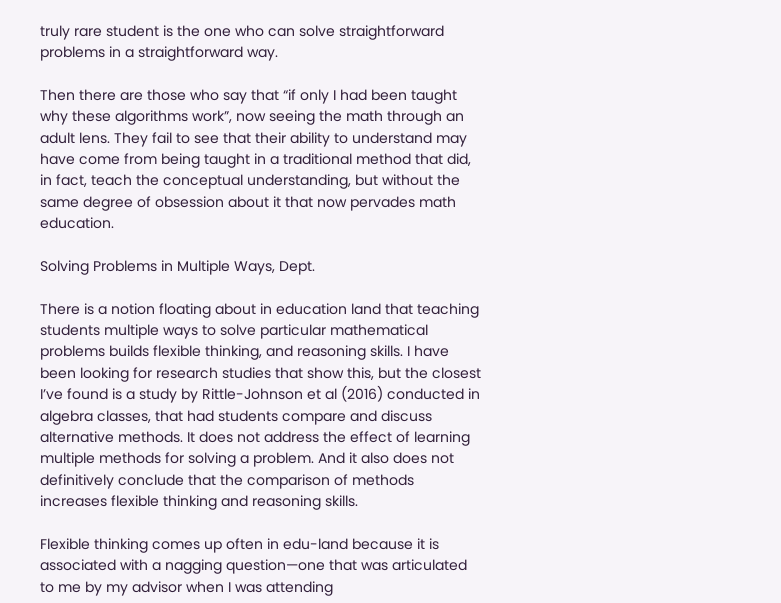truly rare student is the one who can solve straightforward problems in a straightforward way.

Then there are those who say that “if only I had been taught why these algorithms work”, now seeing the math through an adult lens. They fail to see that their ability to understand may have come from being taught in a traditional method that did, in fact, teach the conceptual understanding, but without the same degree of obsession about it that now pervades math education.

Solving Problems in Multiple Ways, Dept.

There is a notion floating about in education land that teaching students multiple ways to solve particular mathematical problems builds flexible thinking, and reasoning skills. I have been looking for research studies that show this, but the closest I’ve found is a study by Rittle-Johnson et al (2016) conducted in algebra classes, that had students compare and discuss alternative methods. It does not address the effect of learning multiple methods for solving a problem. And it also does not definitively conclude that the comparison of methods increases flexible thinking and reasoning skills.

Flexible thinking comes up often in edu-land because it is associated with a nagging question—one that was articulated to me by my advisor when I was attending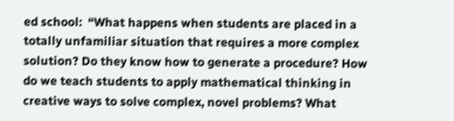ed school:  “What happens when students are placed in a totally unfamiliar situation that requires a more complex solution? Do they know how to generate a procedure? How do we teach students to apply mathematical thinking in creative ways to solve complex, novel problems? What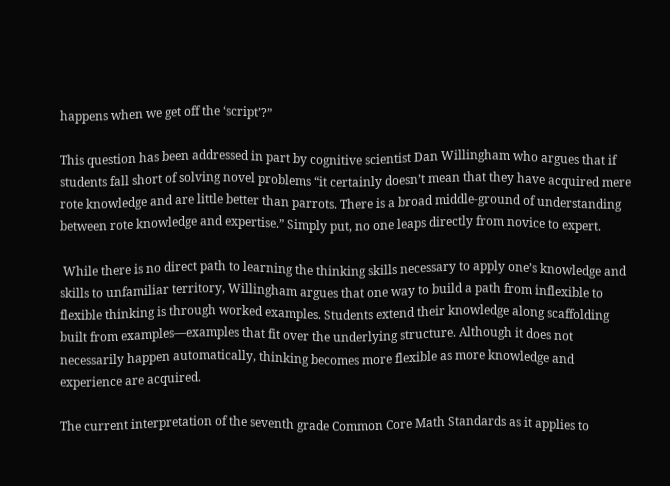happens when we get off the ‘script’?”

This question has been addressed in part by cognitive scientist Dan Willingham who argues that if students fall short of solving novel problems “it certainly doesn’t mean that they have acquired mere rote knowledge and are little better than parrots. There is a broad middle-ground of understanding between rote knowledge and expertise.” Simply put, no one leaps directly from novice to expert.

 While there is no direct path to learning the thinking skills necessary to apply one’s knowledge and skills to unfamiliar territory, Willingham argues that one way to build a path from inflexible to flexible thinking is through worked examples. Students extend their knowledge along scaffolding built from examples—examples that fit over the underlying structure. Although it does not necessarily happen automatically, thinking becomes more flexible as more knowledge and experience are acquired.

The current interpretation of the seventh grade Common Core Math Standards as it applies to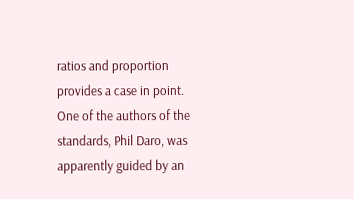ratios and proportion provides a case in point. One of the authors of the standards, Phil Daro, was apparently guided by an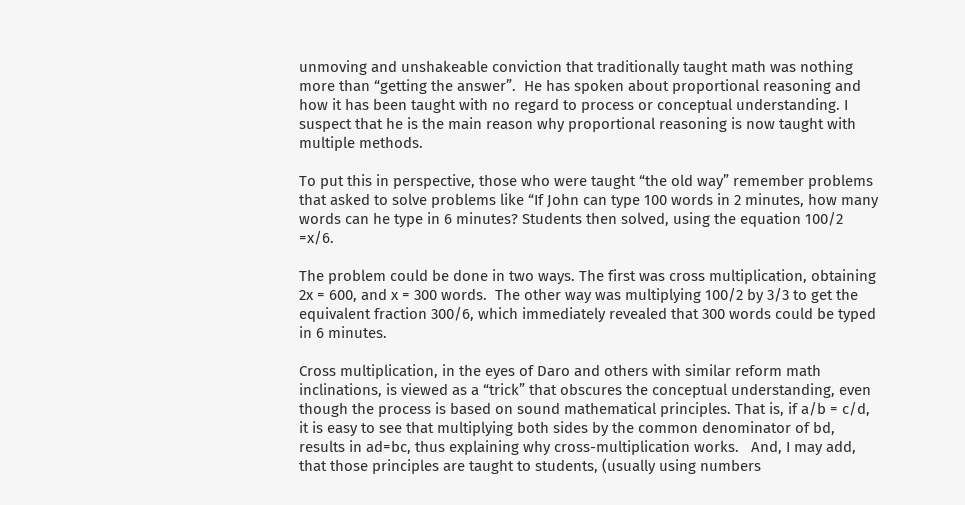unmoving and unshakeable conviction that traditionally taught math was nothing more than “getting the answer”.  He has spoken about proportional reasoning and how it has been taught with no regard to process or conceptual understanding. I suspect that he is the main reason why proportional reasoning is now taught with multiple methods.

To put this in perspective, those who were taught “the old way” remember problems that asked to solve problems like “If John can type 100 words in 2 minutes, how many words can he type in 6 minutes? Students then solved, using the equation 100/2 =x/6.

The problem could be done in two ways. The first was cross multiplication, obtaining 2x = 600, and x = 300 words.  The other way was multiplying 100/2 by 3/3 to get the equivalent fraction 300/6, which immediately revealed that 300 words could be typed in 6 minutes.

Cross multiplication, in the eyes of Daro and others with similar reform math inclinations, is viewed as a “trick” that obscures the conceptual understanding, even though the process is based on sound mathematical principles. That is, if a/b = c/d, it is easy to see that multiplying both sides by the common denominator of bd, results in ad=bc, thus explaining why cross-multiplication works.   And, I may add, that those principles are taught to students, (usually using numbers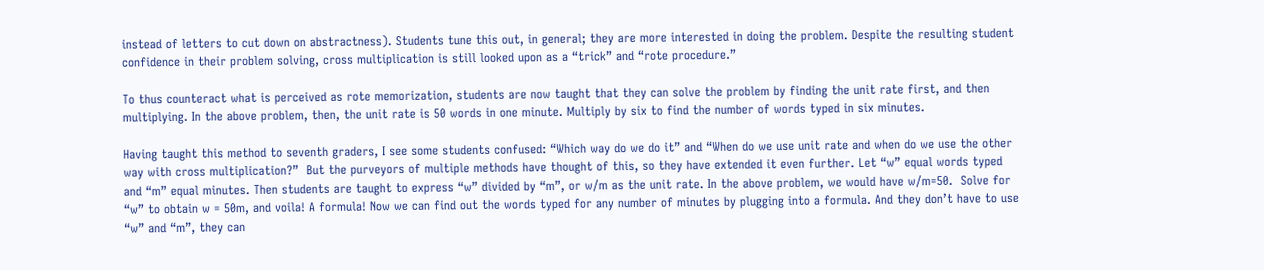instead of letters to cut down on abstractness). Students tune this out, in general; they are more interested in doing the problem. Despite the resulting student confidence in their problem solving, cross multiplication is still looked upon as a “trick” and “rote procedure.”

To thus counteract what is perceived as rote memorization, students are now taught that they can solve the problem by finding the unit rate first, and then multiplying. In the above problem, then, the unit rate is 50 words in one minute. Multiply by six to find the number of words typed in six minutes.

Having taught this method to seventh graders, I see some students confused: “Which way do we do it” and “When do we use unit rate and when do we use the other way with cross multiplication?”  But the purveyors of multiple methods have thought of this, so they have extended it even further. Let “w” equal words typed and “m” equal minutes. Then students are taught to express “w” divided by “m”, or w/m as the unit rate. In the above problem, we would have w/m=50.  Solve for “w” to obtain w = 50m, and voila! A formula! Now we can find out the words typed for any number of minutes by plugging into a formula. And they don’t have to use “w” and “m”, they can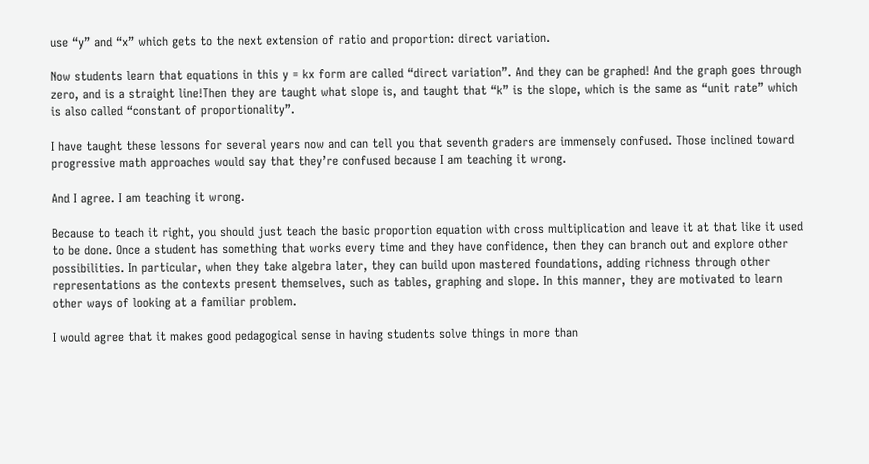use “y” and “x” which gets to the next extension of ratio and proportion: direct variation.

Now students learn that equations in this y = kx form are called “direct variation”. And they can be graphed! And the graph goes through zero, and is a straight line!Then they are taught what slope is, and taught that “k” is the slope, which is the same as “unit rate” which is also called “constant of proportionality”.

I have taught these lessons for several years now and can tell you that seventh graders are immensely confused. Those inclined toward progressive math approaches would say that they’re confused because I am teaching it wrong.

And I agree. I am teaching it wrong.

Because to teach it right, you should just teach the basic proportion equation with cross multiplication and leave it at that like it used to be done. Once a student has something that works every time and they have confidence, then they can branch out and explore other possibilities. In particular, when they take algebra later, they can build upon mastered foundations, adding richness through other representations as the contexts present themselves, such as tables, graphing and slope. In this manner, they are motivated to learn other ways of looking at a familiar problem.

I would agree that it makes good pedagogical sense in having students solve things in more than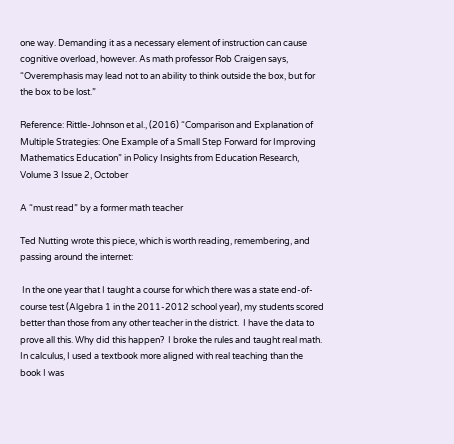one way. Demanding it as a necessary element of instruction can cause cognitive overload, however. As math professor Rob Craigen says, “Overemphasis may lead not to an ability to think outside the box, but for the box to be lost.”

Reference: Rittle-Johnson et al., (2016) “Comparison and Explanation of Multiple Strategies: One Example of a Small Step Forward for Improving Mathematics Education” in Policy Insights from Education Research, Volume 3 Issue 2, October

A “must read” by a former math teacher

Ted Nutting wrote this piece, which is worth reading, remembering, and passing around the internet:

 In the one year that I taught a course for which there was a state end-of-course test (Algebra 1 in the 2011-2012 school year), my students scored better than those from any other teacher in the district.  I have the data to prove all this. Why did this happen?  I broke the rules and taught real math.  In calculus, I used a textbook more aligned with real teaching than the book I was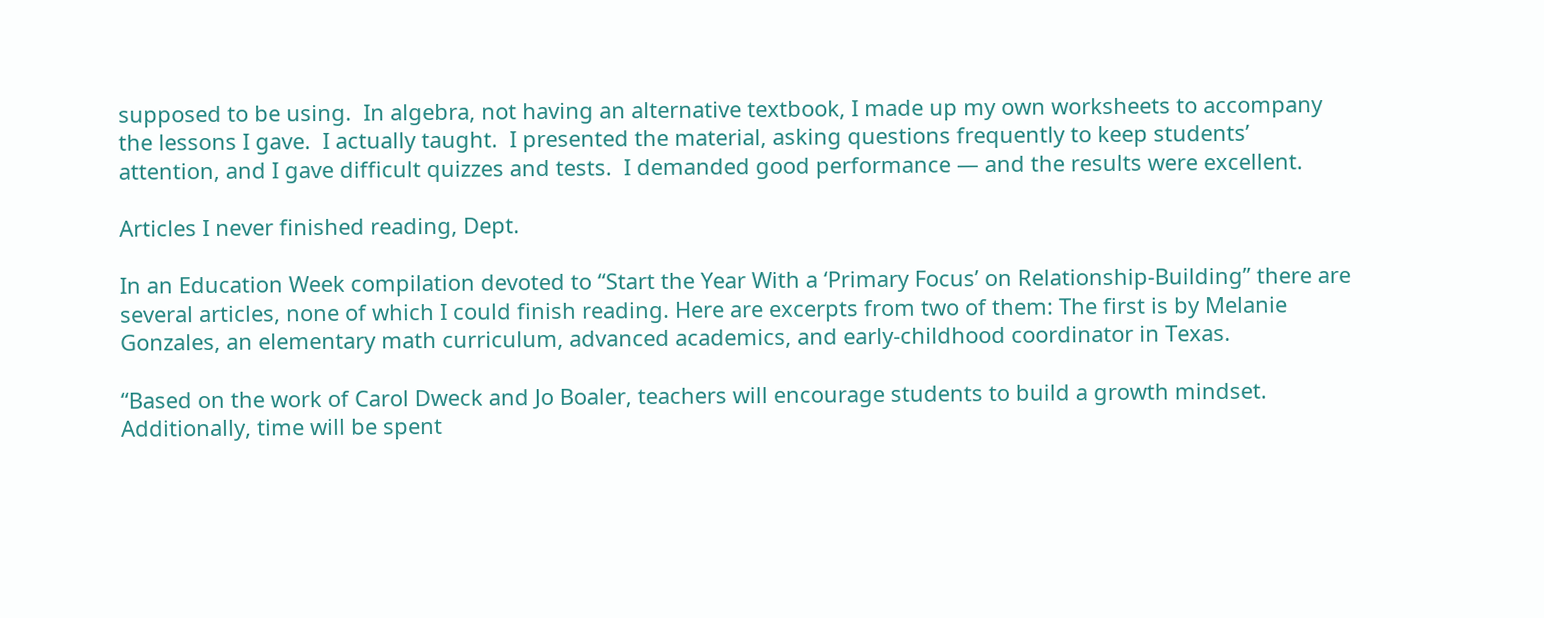supposed to be using.  In algebra, not having an alternative textbook, I made up my own worksheets to accompany the lessons I gave.  I actually taught.  I presented the material, asking questions frequently to keep students’ attention, and I gave difficult quizzes and tests.  I demanded good performance — and the results were excellent.

Articles I never finished reading, Dept.

In an Education Week compilation devoted to “Start the Year With a ‘Primary Focus’ on Relationship-Building” there are several articles, none of which I could finish reading. Here are excerpts from two of them: The first is by Melanie Gonzales, an elementary math curriculum, advanced academics, and early-childhood coordinator in Texas.

“Based on the work of Carol Dweck and Jo Boaler, teachers will encourage students to build a growth mindset. Additionally, time will be spent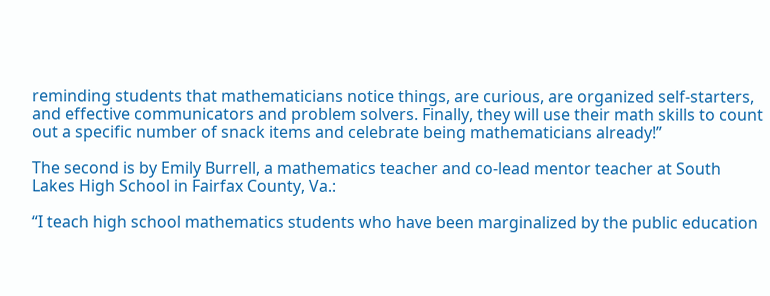reminding students that mathematicians notice things, are curious, are organized self-starters, and effective communicators and problem solvers. Finally, they will use their math skills to count out a specific number of snack items and celebrate being mathematicians already!”

The second is by Emily Burrell, a mathematics teacher and co-lead mentor teacher at South Lakes High School in Fairfax County, Va.:

“I teach high school mathematics students who have been marginalized by the public education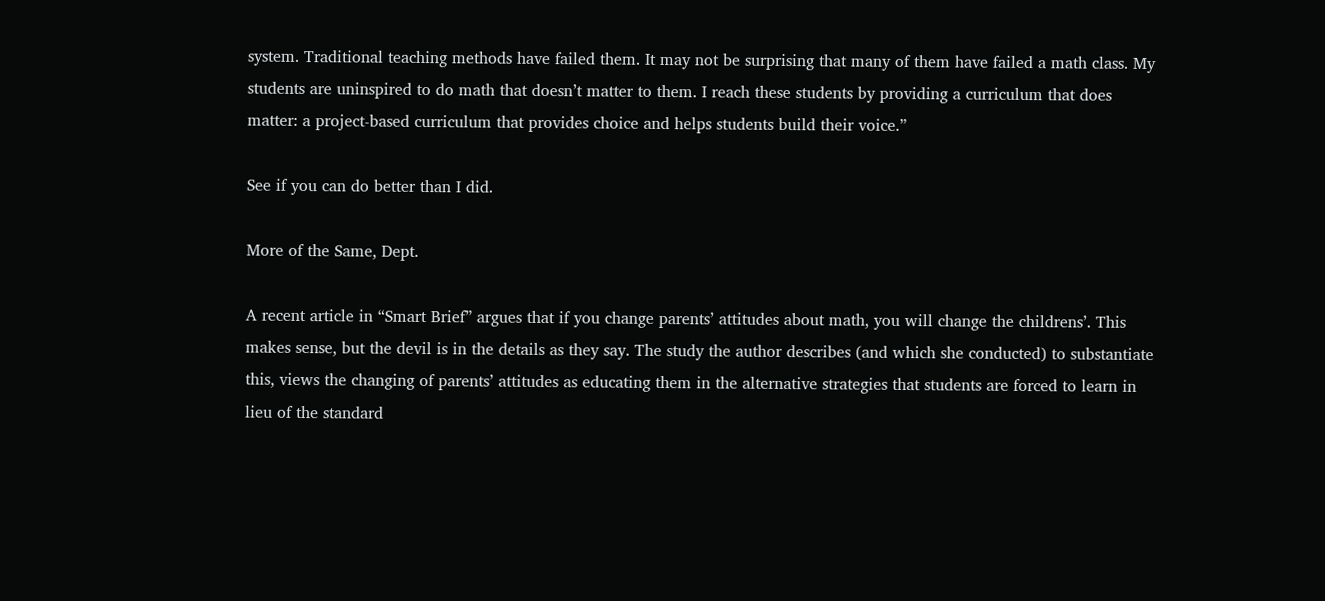system. Traditional teaching methods have failed them. It may not be surprising that many of them have failed a math class. My students are uninspired to do math that doesn’t matter to them. I reach these students by providing a curriculum that does matter: a project-based curriculum that provides choice and helps students build their voice.”

See if you can do better than I did.

More of the Same, Dept.

A recent article in “Smart Brief” argues that if you change parents’ attitudes about math, you will change the childrens’. This makes sense, but the devil is in the details as they say. The study the author describes (and which she conducted) to substantiate this, views the changing of parents’ attitudes as educating them in the alternative strategies that students are forced to learn in lieu of the standard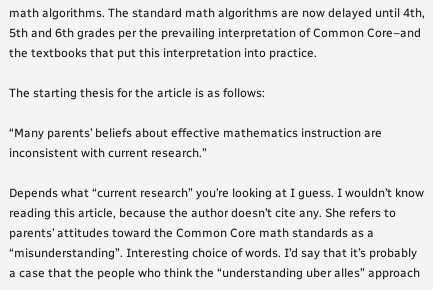math algorithms. The standard math algorithms are now delayed until 4th, 5th and 6th grades per the prevailing interpretation of Common Core–and the textbooks that put this interpretation into practice.

The starting thesis for the article is as follows:

“Many parents’ beliefs about effective mathematics instruction are inconsistent with current research.”

Depends what “current research” you’re looking at I guess. I wouldn’t know reading this article, because the author doesn’t cite any. She refers to parents’ attitudes toward the Common Core math standards as a “misunderstanding”. Interesting choice of words. I’d say that it’s probably a case that the people who think the “understanding uber alles” approach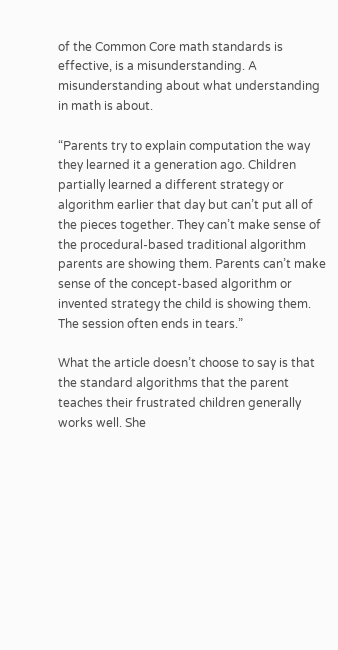of the Common Core math standards is effective, is a misunderstanding. A misunderstanding about what understanding in math is about.

“Parents try to explain computation the way they learned it a generation ago. Children partially learned a different strategy or algorithm earlier that day but can’t put all of the pieces together. They can’t make sense of the procedural-based traditional algorithm parents are showing them. Parents can’t make sense of the concept-based algorithm or invented strategy the child is showing them. The session often ends in tears.”

What the article doesn’t choose to say is that the standard algorithms that the parent teaches their frustrated children generally works well. She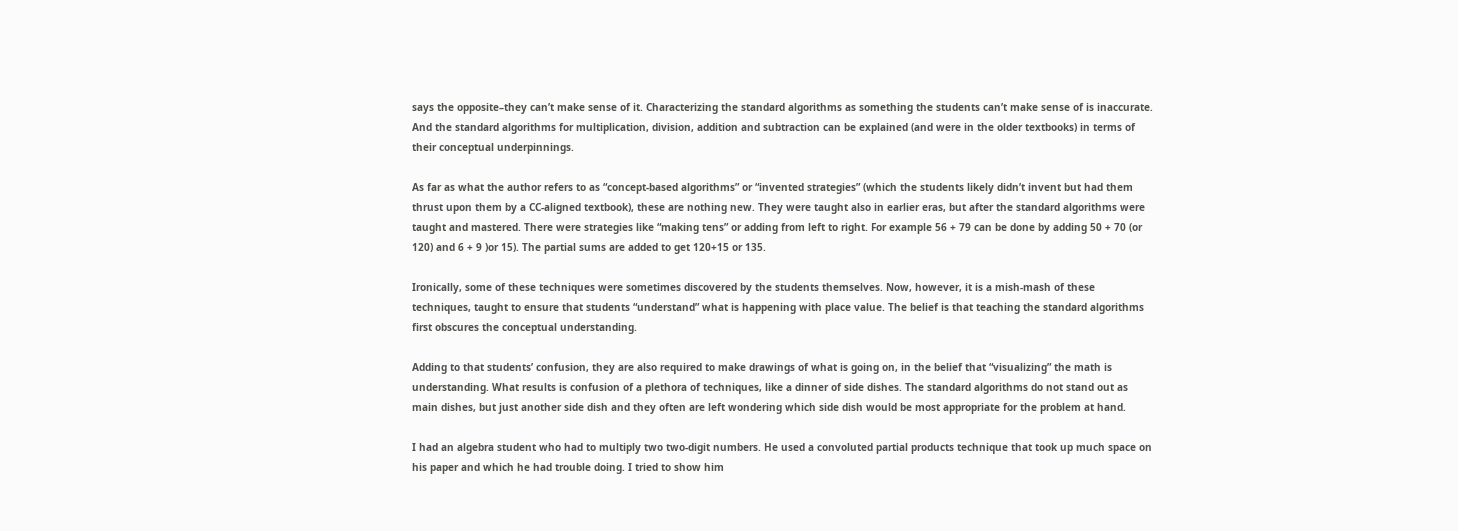says the opposite–they can’t make sense of it. Characterizing the standard algorithms as something the students can’t make sense of is inaccurate. And the standard algorithms for multiplication, division, addition and subtraction can be explained (and were in the older textbooks) in terms of their conceptual underpinnings.

As far as what the author refers to as “concept-based algorithms” or “invented strategies” (which the students likely didn’t invent but had them thrust upon them by a CC-aligned textbook), these are nothing new. They were taught also in earlier eras, but after the standard algorithms were taught and mastered. There were strategies like “making tens” or adding from left to right. For example 56 + 79 can be done by adding 50 + 70 (or 120) and 6 + 9 )or 15). The partial sums are added to get 120+15 or 135.

Ironically, some of these techniques were sometimes discovered by the students themselves. Now, however, it is a mish-mash of these techniques, taught to ensure that students “understand” what is happening with place value. The belief is that teaching the standard algorithms first obscures the conceptual understanding.

Adding to that students’ confusion, they are also required to make drawings of what is going on, in the belief that “visualizing” the math is understanding. What results is confusion of a plethora of techniques, like a dinner of side dishes. The standard algorithms do not stand out as main dishes, but just another side dish and they often are left wondering which side dish would be most appropriate for the problem at hand.

I had an algebra student who had to multiply two two-digit numbers. He used a convoluted partial products technique that took up much space on his paper and which he had trouble doing. I tried to show him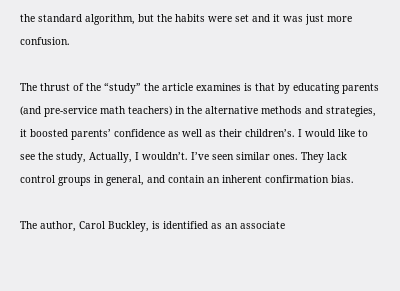the standard algorithm, but the habits were set and it was just more confusion.

The thrust of the “study” the article examines is that by educating parents (and pre-service math teachers) in the alternative methods and strategies, it boosted parents’ confidence as well as their children’s. I would like to see the study, Actually, I wouldn’t. I’ve seen similar ones. They lack control groups in general, and contain an inherent confirmation bias.

The author, Carol Buckley, is identified as an associate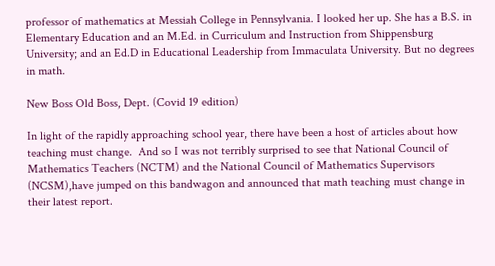professor of mathematics at Messiah College in Pennsylvania. I looked her up. She has a B.S. in Elementary Education and an M.Ed. in Curriculum and Instruction from Shippensburg University; and an Ed.D in Educational Leadership from Immaculata University. But no degrees in math.

New Boss Old Boss, Dept. (Covid 19 edition)

In light of the rapidly approaching school year, there have been a host of articles about how teaching must change.  And so I was not terribly surprised to see that National Council of Mathematics Teachers (NCTM) and the National Council of Mathematics Supervisors (NCSM),have jumped on this bandwagon and announced that math teaching must change in their latest report.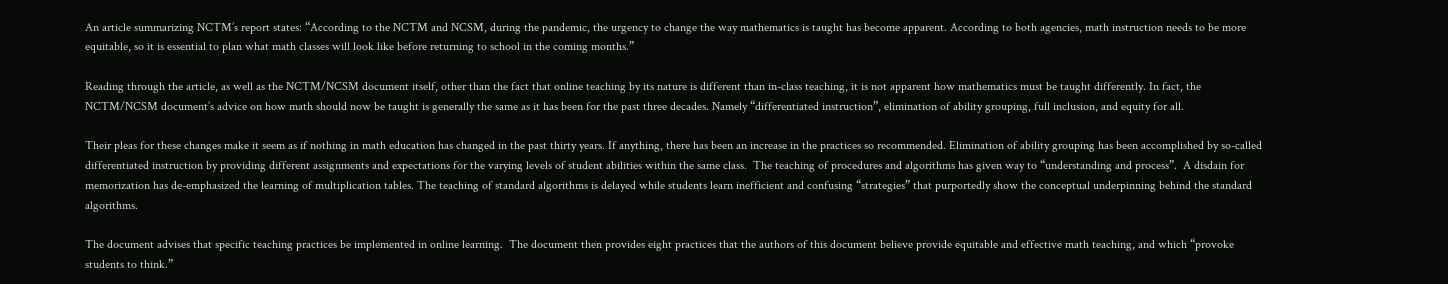An article summarizing NCTM’s report states: “According to the NCTM and NCSM, during the pandemic, the urgency to change the way mathematics is taught has become apparent. According to both agencies, math instruction needs to be more equitable, so it is essential to plan what math classes will look like before returning to school in the coming months.”

Reading through the article, as well as the NCTM/NCSM document itself, other than the fact that online teaching by its nature is different than in-class teaching, it is not apparent how mathematics must be taught differently. In fact, the NCTM/NCSM document’s advice on how math should now be taught is generally the same as it has been for the past three decades. Namely “differentiated instruction”, elimination of ability grouping, full inclusion, and equity for all.

Their pleas for these changes make it seem as if nothing in math education has changed in the past thirty years. If anything, there has been an increase in the practices so recommended. Elimination of ability grouping has been accomplished by so-called differentiated instruction by providing different assignments and expectations for the varying levels of student abilities within the same class.  The teaching of procedures and algorithms has given way to “understanding and process”.  A disdain for memorization has de-emphasized the learning of multiplication tables. The teaching of standard algorithms is delayed while students learn inefficient and confusing “strategies” that purportedly show the conceptual underpinning behind the standard algorithms.

The document advises that specific teaching practices be implemented in online learning.  The document then provides eight practices that the authors of this document believe provide equitable and effective math teaching, and which “provoke students to think.”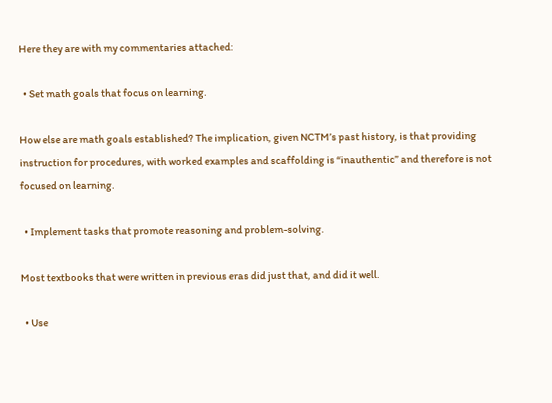Here they are with my commentaries attached:

  • Set math goals that focus on learning.

How else are math goals established? The implication, given NCTM’s past history, is that providing instruction for procedures, with worked examples and scaffolding is “inauthentic” and therefore is not focused on learning.

  • Implement tasks that promote reasoning and problem-solving.

Most textbooks that were written in previous eras did just that, and did it well.

  • Use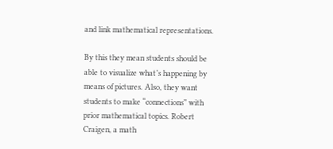and link mathematical representations.

By this they mean students should be able to visualize what’s happening by means of pictures. Also, they want students to make “connections” with prior mathematical topics. Robert Craigen, a math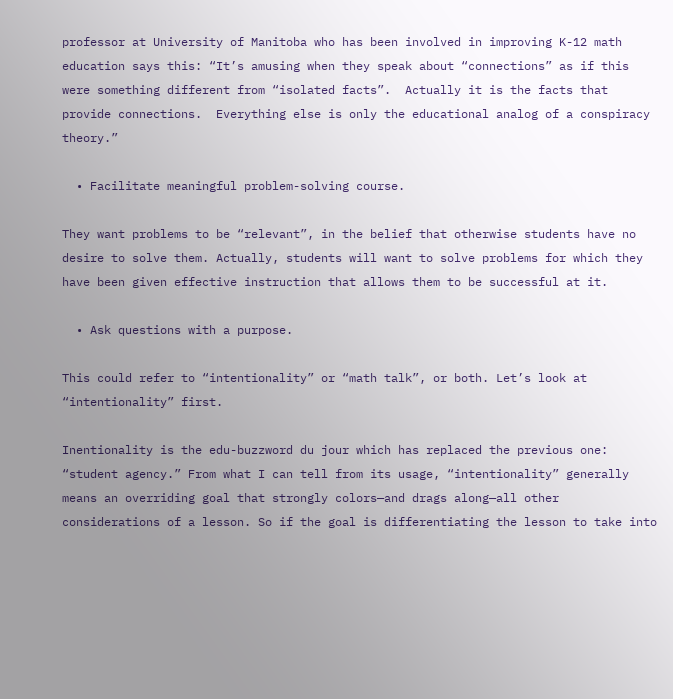professor at University of Manitoba who has been involved in improving K-12 math education says this: “It’s amusing when they speak about “connections” as if this were something different from “isolated facts”.  Actually it is the facts that provide connections.  Everything else is only the educational analog of a conspiracy theory.”

  • Facilitate meaningful problem-solving course.

They want problems to be “relevant”, in the belief that otherwise students have no desire to solve them. Actually, students will want to solve problems for which they have been given effective instruction that allows them to be successful at it.

  • Ask questions with a purpose.

This could refer to “intentionality” or “math talk”, or both. Let’s look at “intentionality” first.

Inentionality is the edu-buzzword du jour which has replaced the previous one: “student agency.” From what I can tell from its usage, “intentionality” generally means an overriding goal that strongly colors—and drags along—all other considerations of a lesson. So if the goal is differentiating the lesson to take into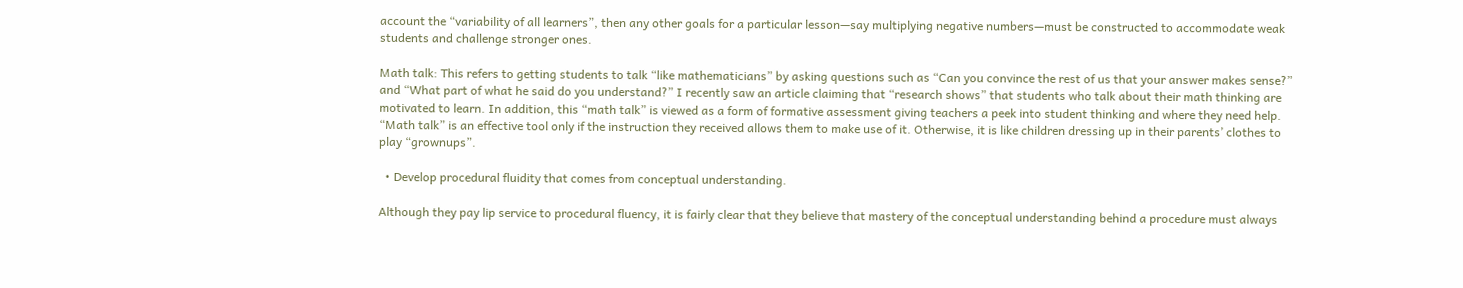account the “variability of all learners”, then any other goals for a particular lesson—say multiplying negative numbers—must be constructed to accommodate weak students and challenge stronger ones.

Math talk: This refers to getting students to talk “like mathematicians” by asking questions such as “Can you convince the rest of us that your answer makes sense?” and “What part of what he said do you understand?” I recently saw an article claiming that “research shows” that students who talk about their math thinking are motivated to learn. In addition, this “math talk” is viewed as a form of formative assessment giving teachers a peek into student thinking and where they need help.  “Math talk” is an effective tool only if the instruction they received allows them to make use of it. Otherwise, it is like children dressing up in their parents’ clothes to play “grownups”.

  • Develop procedural fluidity that comes from conceptual understanding.

Although they pay lip service to procedural fluency, it is fairly clear that they believe that mastery of the conceptual understanding behind a procedure must always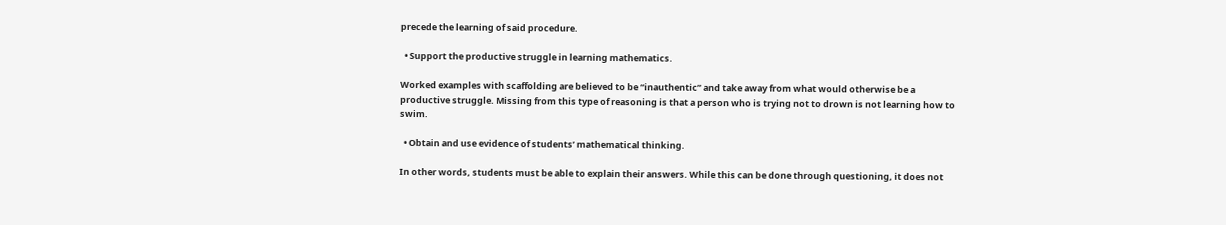precede the learning of said procedure.

  • Support the productive struggle in learning mathematics.

Worked examples with scaffolding are believed to be “inauthentic” and take away from what would otherwise be a productive struggle. Missing from this type of reasoning is that a person who is trying not to drown is not learning how to swim.

  • Obtain and use evidence of students’ mathematical thinking.

In other words, students must be able to explain their answers. While this can be done through questioning, it does not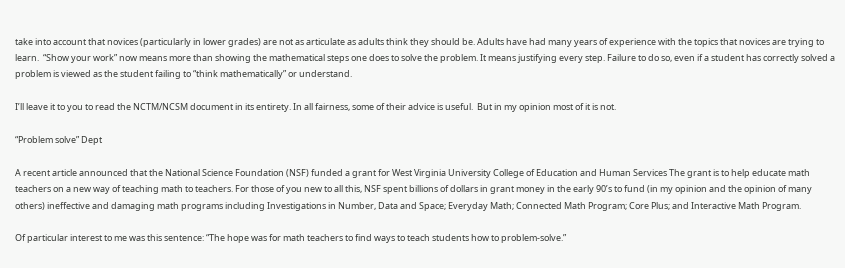take into account that novices (particularly in lower grades) are not as articulate as adults think they should be. Adults have had many years of experience with the topics that novices are trying to learn.  “Show your work” now means more than showing the mathematical steps one does to solve the problem. It means justifying every step. Failure to do so, even if a student has correctly solved a problem is viewed as the student failing to “think mathematically” or understand.

I’ll leave it to you to read the NCTM/NCSM document in its entirety. In all fairness, some of their advice is useful.  But in my opinion most of it is not.

“Problem solve” Dept

A recent article announced that the National Science Foundation (NSF) funded a grant for West Virginia University College of Education and Human Services The grant is to help educate math teachers on a new way of teaching math to teachers. For those of you new to all this, NSF spent billions of dollars in grant money in the early 90’s to fund (in my opinion and the opinion of many others) ineffective and damaging math programs including Investigations in Number, Data and Space; Everyday Math; Connected Math Program; Core Plus; and Interactive Math Program.

Of particular interest to me was this sentence: “The hope was for math teachers to find ways to teach students how to problem-solve.”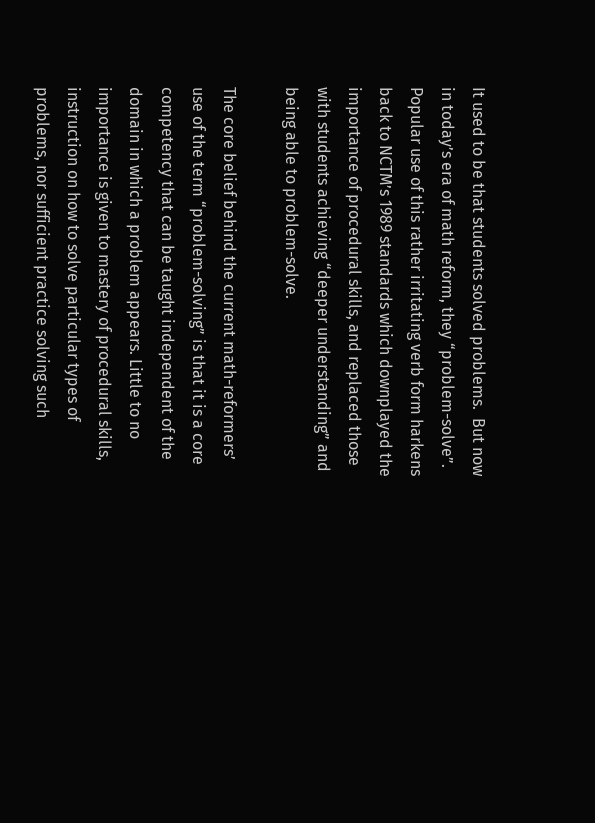It used to be that students solved problems.  But now in today’s era of math reform, they “problem-solve”. Popular use of this rather irritating verb form harkens back to NCTM’s 1989 standards which downplayed the importance of procedural skills, and replaced those with students achieving “deeper understanding” and being able to problem-solve.

The core belief behind the current math-reformers’ use of the term “problem-solving” is that it is a core competency that can be taught independent of the domain in which a problem appears. Little to no importance is given to mastery of procedural skills, instruction on how to solve particular types of problems, nor sufficient practice solving such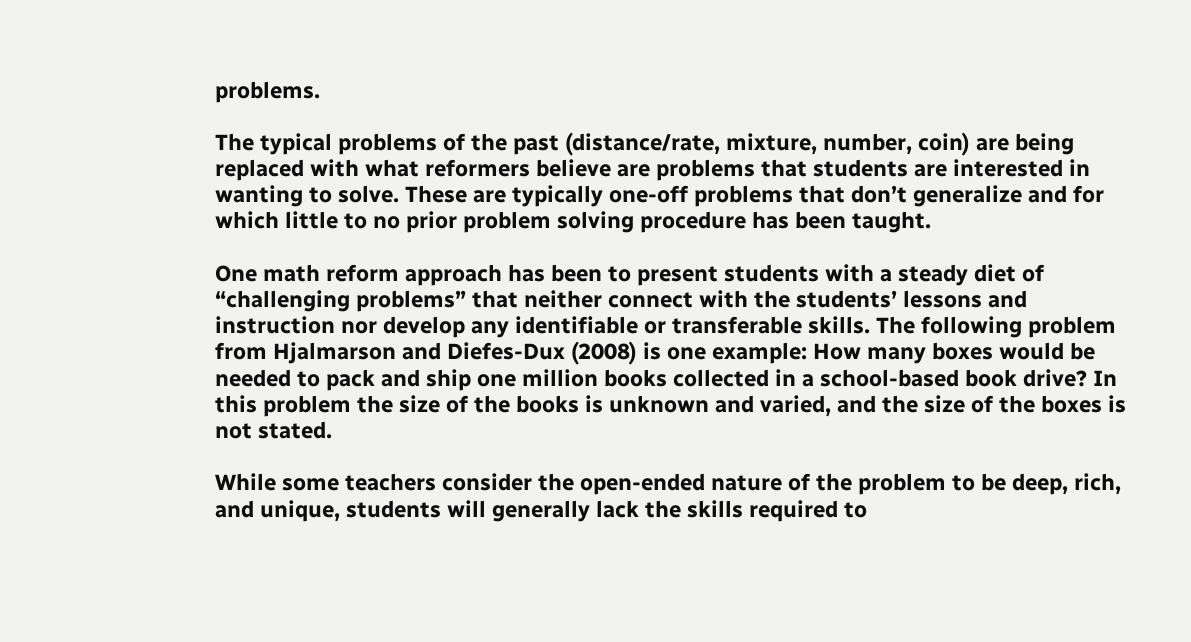problems.

The typical problems of the past (distance/rate, mixture, number, coin) are being replaced with what reformers believe are problems that students are interested in wanting to solve. These are typically one-off problems that don’t generalize and for which little to no prior problem solving procedure has been taught.

One math reform approach has been to present students with a steady diet of “challenging problems” that neither connect with the students’ lessons and instruction nor develop any identifiable or transferable skills. The following problem from Hjalmarson and Diefes-Dux (2008) is one example: How many boxes would be needed to pack and ship one million books collected in a school-based book drive? In this problem the size of the books is unknown and varied, and the size of the boxes is not stated.

While some teachers consider the open-ended nature of the problem to be deep, rich, and unique, students will generally lack the skills required to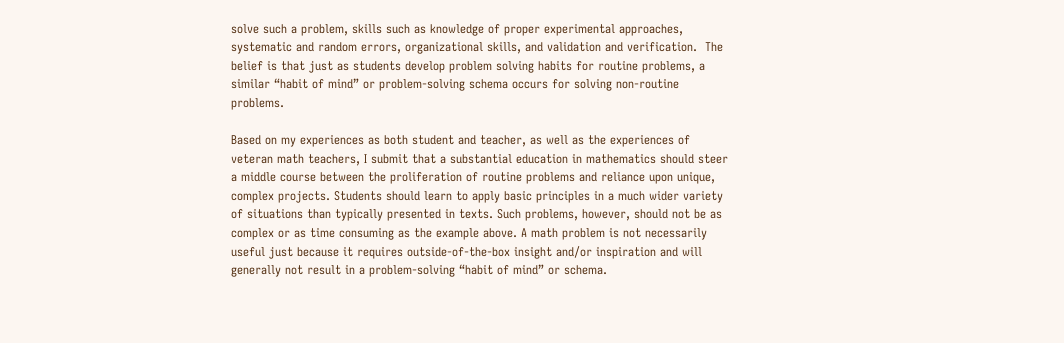solve such a problem, skills such as knowledge of proper experimental approaches, systematic and random errors, organizational skills, and validation and verification.  The belief is that just as students develop problem solving habits for routine problems, a similar “habit of mind” or problem-solving schema occurs for solving non-routine problems.

Based on my experiences as both student and teacher, as well as the experiences of veteran math teachers, I submit that a substantial education in mathematics should steer a middle course between the proliferation of routine problems and reliance upon unique, complex projects. Students should learn to apply basic principles in a much wider variety of situations than typically presented in texts. Such problems, however, should not be as
complex or as time consuming as the example above. A math problem is not necessarily useful just because it requires outside-of-the-box insight and/or inspiration and will generally not result in a problem-solving “habit of mind” or schema.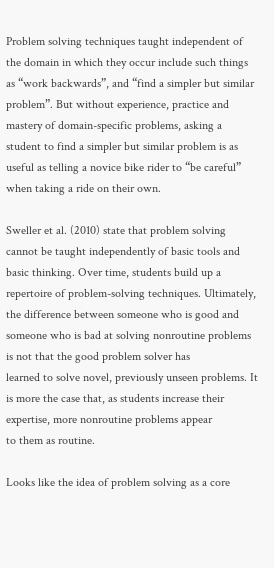Problem solving techniques taught independent of the domain in which they occur include such things as “work backwards”, and “find a simpler but similar problem”. But without experience, practice and mastery of domain-specific problems, asking a student to find a simpler but similar problem is as useful as telling a novice bike rider to “be careful” when taking a ride on their own.

Sweller et al. (2010) state that problem solving cannot be taught independently of basic tools and basic thinking. Over time, students build up a repertoire of problem-solving techniques. Ultimately, the difference between someone who is good and someone who is bad at solving nonroutine problems is not that the good problem solver has
learned to solve novel, previously unseen problems. It is more the case that, as students increase their expertise, more nonroutine problems appear
to them as routine.

Looks like the idea of problem solving as a core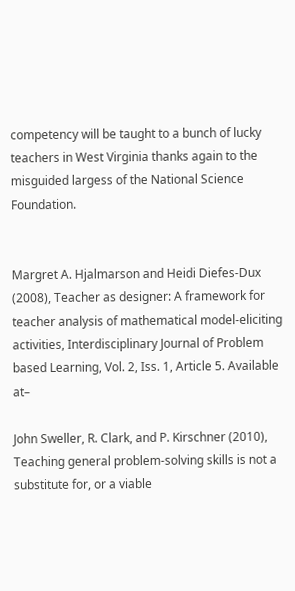competency will be taught to a bunch of lucky teachers in West Virginia thanks again to the misguided largess of the National Science Foundation.


Margret A. Hjalmarson and Heidi Diefes-Dux (2008), Teacher as designer: A framework for teacher analysis of mathematical model-eliciting
activities, Interdisciplinary Journal of Problem based Learning, Vol. 2, Iss. 1, Article 5. Available at–

John Sweller, R. Clark, and P. Kirschner (2010), Teaching general problem-solving skills is not a substitute for, or a viable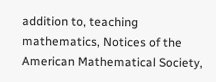addition to, teaching mathematics, Notices of the American Mathematical Society,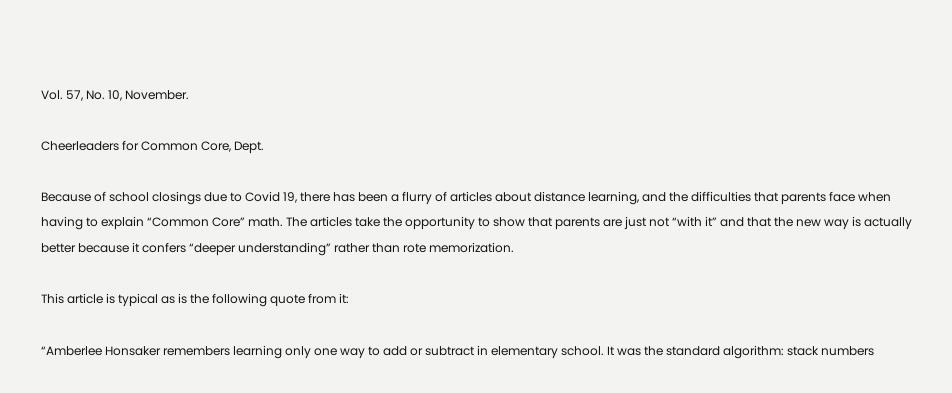Vol. 57, No. 10, November.

Cheerleaders for Common Core, Dept.

Because of school closings due to Covid 19, there has been a flurry of articles about distance learning, and the difficulties that parents face when having to explain “Common Core” math. The articles take the opportunity to show that parents are just not “with it” and that the new way is actually better because it confers “deeper understanding” rather than rote memorization.

This article is typical as is the following quote from it:

“Amberlee Honsaker remembers learning only one way to add or subtract in elementary school. It was the standard algorithm: stack numbers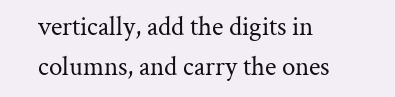vertically, add the digits in columns, and carry the ones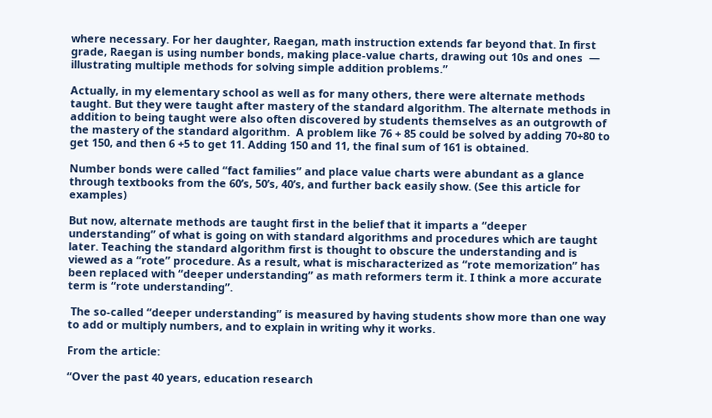where necessary. For her daughter, Raegan, math instruction extends far beyond that. In first grade, Raegan is using number bonds, making place-value charts, drawing out 10s and ones  — illustrating multiple methods for solving simple addition problems.”

Actually, in my elementary school as well as for many others, there were alternate methods taught. But they were taught after mastery of the standard algorithm. The alternate methods in addition to being taught were also often discovered by students themselves as an outgrowth of the mastery of the standard algorithm.  A problem like 76 + 85 could be solved by adding 70+80 to get 150, and then 6 +5 to get 11. Adding 150 and 11, the final sum of 161 is obtained.

Number bonds were called “fact families” and place value charts were abundant as a glance through textbooks from the 60’s, 50’s, 40’s, and further back easily show. (See this article for examples)

But now, alternate methods are taught first in the belief that it imparts a “deeper understanding” of what is going on with standard algorithms and procedures which are taught later. Teaching the standard algorithm first is thought to obscure the understanding and is viewed as a “rote” procedure. As a result, what is mischaracterized as “rote memorization” has been replaced with “deeper understanding” as math reformers term it. I think a more accurate term is “rote understanding”.

 The so-called “deeper understanding” is measured by having students show more than one way to add or multiply numbers, and to explain in writing why it works.

From the article:

“Over the past 40 years, education research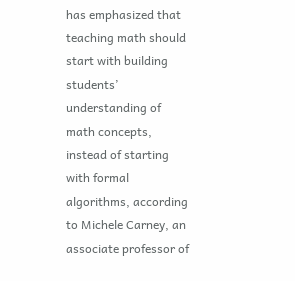has emphasized that teaching math should start with building students’ understanding of math concepts, instead of starting with formal algorithms, according to Michele Carney, an associate professor of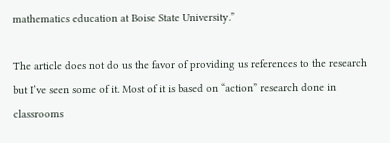mathematics education at Boise State University.”

The article does not do us the favor of providing us references to the research but I’ve seen some of it. Most of it is based on “action” research done in classrooms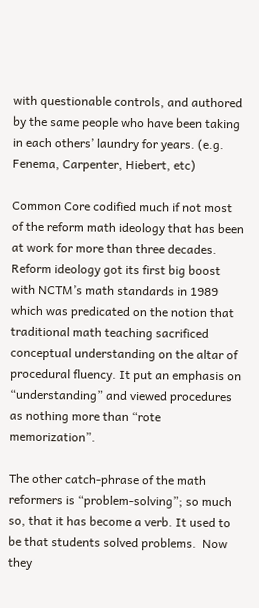with questionable controls, and authored by the same people who have been taking in each others’ laundry for years. (e.g. Fenema, Carpenter, Hiebert, etc)

Common Core codified much if not most of the reform math ideology that has been at work for more than three decades.  Reform ideology got its first big boost with NCTM’s math standards in 1989 which was predicated on the notion that traditional math teaching sacrificed conceptual understanding on the altar of procedural fluency. It put an emphasis on “understanding” and viewed procedures as nothing more than “rote memorization”.

The other catch-phrase of the math reformers is “problem-solving”; so much so, that it has become a verb. It used to be that students solved problems.  Now they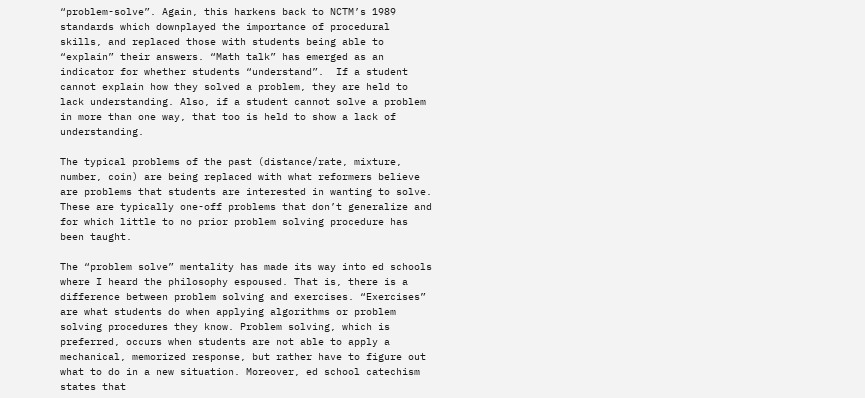“problem-solve”. Again, this harkens back to NCTM’s 1989 standards which downplayed the importance of procedural skills, and replaced those with students being able to “explain” their answers. “Math talk” has emerged as an indicator for whether students “understand”.  If a student cannot explain how they solved a problem, they are held to lack understanding. Also, if a student cannot solve a problem in more than one way, that too is held to show a lack of understanding.

The typical problems of the past (distance/rate, mixture, number, coin) are being replaced with what reformers believe are problems that students are interested in wanting to solve. These are typically one-off problems that don’t generalize and for which little to no prior problem solving procedure has been taught.

The “problem solve” mentality has made its way into ed schools where I heard the philosophy espoused. That is, there is a difference between problem solving and exercises. “Exercises” are what students do when applying algorithms or problem solving procedures they know. Problem solving, which is preferred, occurs when students are not able to apply a mechanical, memorized response, but rather have to figure out what to do in a new situation. Moreover, ed school catechism states that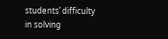students’ difficulty in solving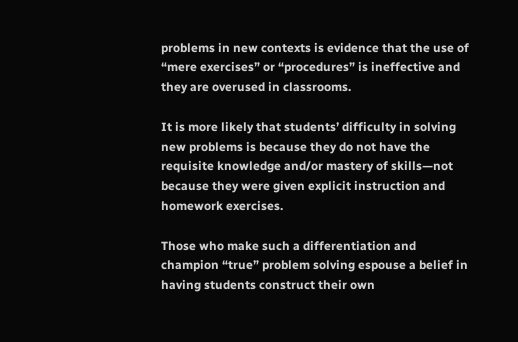problems in new contexts is evidence that the use of “mere exercises” or “procedures” is ineffective and they are overused in classrooms.

It is more likely that students’ difficulty in solving new problems is because they do not have the requisite knowledge and/or mastery of skills—not because they were given explicit instruction and homework exercises.

Those who make such a differentiation and champion “true” problem solving espouse a belief in having students construct their own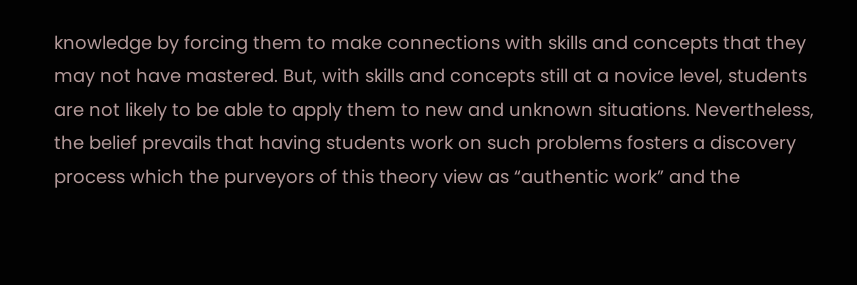knowledge by forcing them to make connections with skills and concepts that they may not have mastered. But, with skills and concepts still at a novice level, students are not likely to be able to apply them to new and unknown situations. Nevertheless, the belief prevails that having students work on such problems fosters a discovery process which the purveyors of this theory view as “authentic work” and the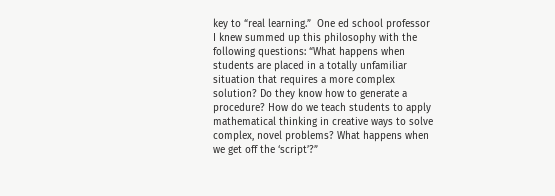key to “real learning.”  One ed school professor I knew summed up this philosophy with the following questions: “What happens when students are placed in a totally unfamiliar situation that requires a more complex solution? Do they know how to generate a procedure? How do we teach students to apply mathematical thinking in creative ways to solve complex, novel problems? What happens when we get off the ‘script’?”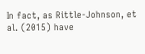In fact, as Rittle-Johnson, et al. (2015) have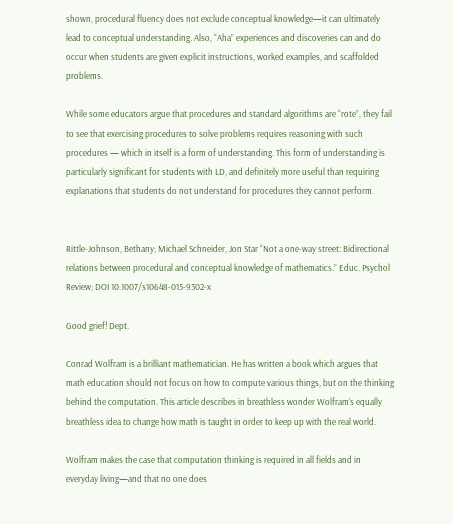shown, procedural fluency does not exclude conceptual knowledge—it can ultimately lead to conceptual understanding. Also, “Aha” experiences and discoveries can and do occur when students are given explicit instructions, worked examples, and scaffolded problems.

While some educators argue that procedures and standard algorithms are “rote”, they fail to see that exercising procedures to solve problems requires reasoning with such procedures — which in itself is a form of understanding. This form of understanding is particularly significant for students with LD, and definitely more useful than requiring explanations that students do not understand for procedures they cannot perform.


Rittle-Johnson, Bethany; Michael Schneider, Jon Star “Not a one-way street: Bidirectional relations between procedural and conceptual knowledge of mathematics.” Educ. Psychol Review; DOI 10.1007/s10648-015-9302-x

Good grief! Dept.

Conrad Wolfram is a brilliant mathematician. He has written a book which argues that math education should not focus on how to compute various things, but on the thinking behind the computation. This article describes in breathless wonder Wolfram’s equally breathless idea to change how math is taught in order to keep up with the real world.

Wolfram makes the case that computation thinking is required in all fields and in everyday living—and that no one does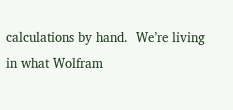calculations by hand.  We’re living in what Wolfram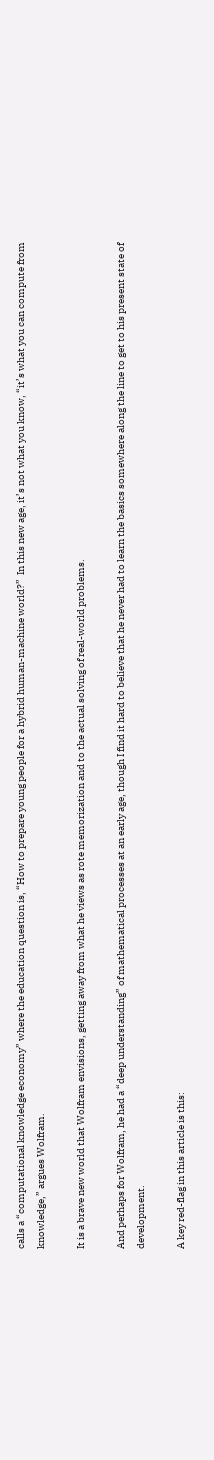calls a “computational knowledge economy” where the education question is, “How to prepare young people for a hybrid human-machine world?”  In this new age, it’s not what you know, “it’s what you can compute from knowledge,” argues Wolfram.

It is a brave new world that Wolfram envisions, getting away from what he views as rote memorization and to the actual solving of real-world problems.

And perhaps for Wolfram, he had a “deep understanding” of mathematical processes at an early age, though I find it hard to believe that he never had to learn the basics somewhere along the line to get to his present state of development.

A key red-flag in this article is this: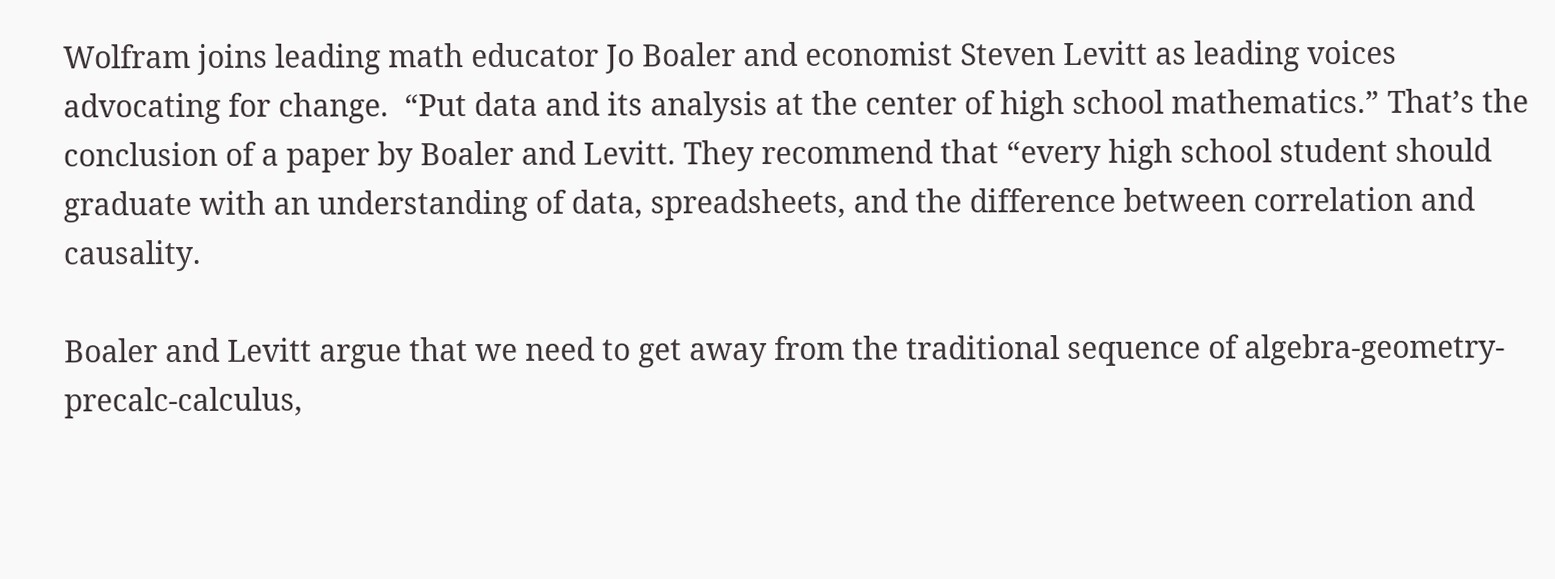Wolfram joins leading math educator Jo Boaler and economist Steven Levitt as leading voices advocating for change.  “Put data and its analysis at the center of high school mathematics.” That’s the conclusion of a paper by Boaler and Levitt. They recommend that “every high school student should graduate with an understanding of data, spreadsheets, and the difference between correlation and causality.

Boaler and Levitt argue that we need to get away from the traditional sequence of algebra-geometry-precalc-calculus,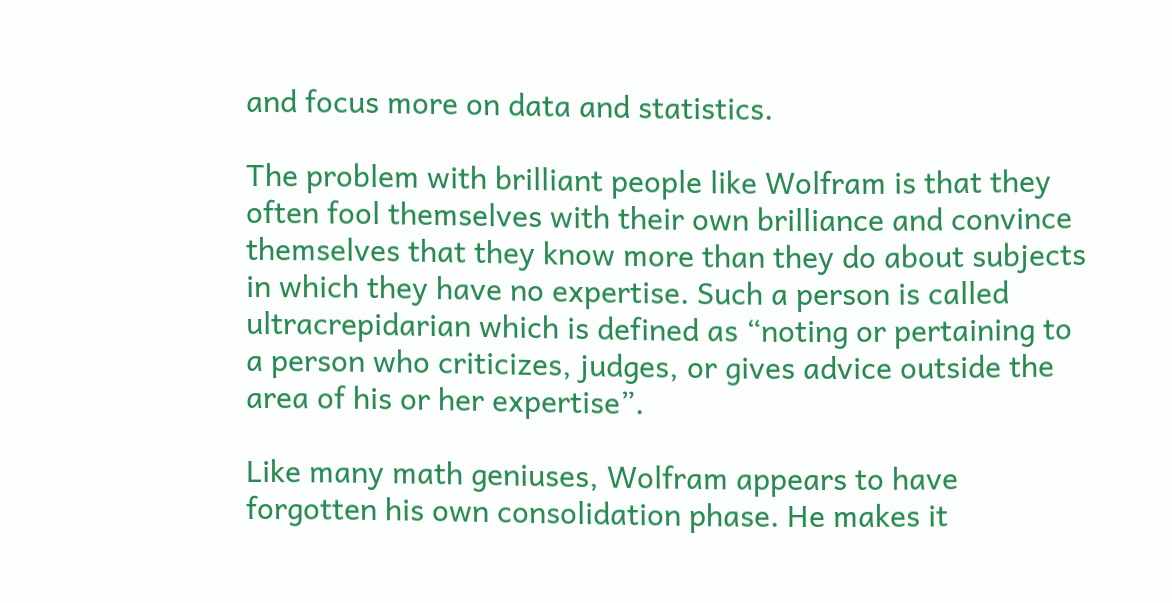and focus more on data and statistics.

The problem with brilliant people like Wolfram is that they often fool themselves with their own brilliance and convince themselves that they know more than they do about subjects in which they have no expertise. Such a person is called ultracrepidarian which is defined as “noting or pertaining to a person who criticizes, judges, or gives advice outside the area of his or her expertise”.

Like many math geniuses, Wolfram appears to have forgotten his own consolidation phase. He makes it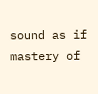sound as if mastery of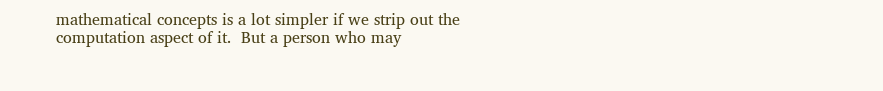mathematical concepts is a lot simpler if we strip out the computation aspect of it.  But a person who may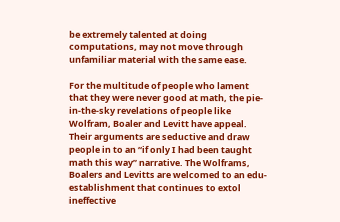be extremely talented at doing computations, may not move through unfamiliar material with the same ease.

For the multitude of people who lament that they were never good at math, the pie-in-the-sky revelations of people like Wolfram, Boaler and Levitt have appeal. Their arguments are seductive and draw people in to an “if only I had been taught math this way” narrative. The Wolframs, Boalers and Levitts are welcomed to an edu-establishment that continues to extol ineffective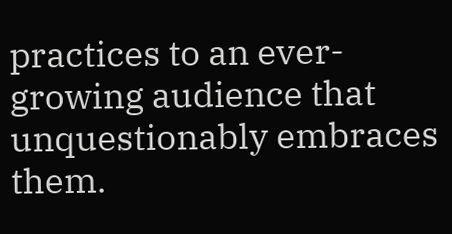practices to an ever-growing audience that unquestionably embraces them.